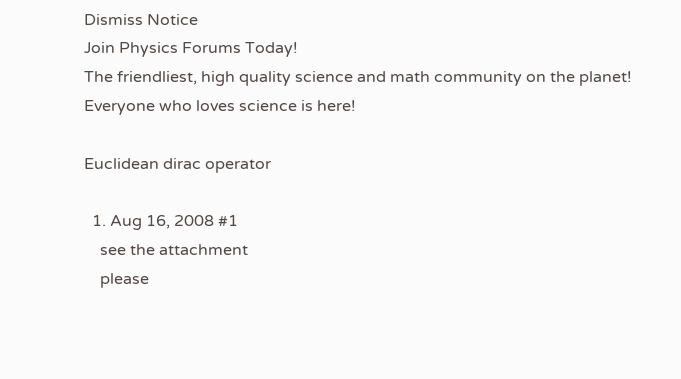Dismiss Notice
Join Physics Forums Today!
The friendliest, high quality science and math community on the planet! Everyone who loves science is here!

Euclidean dirac operator

  1. Aug 16, 2008 #1
    see the attachment
    please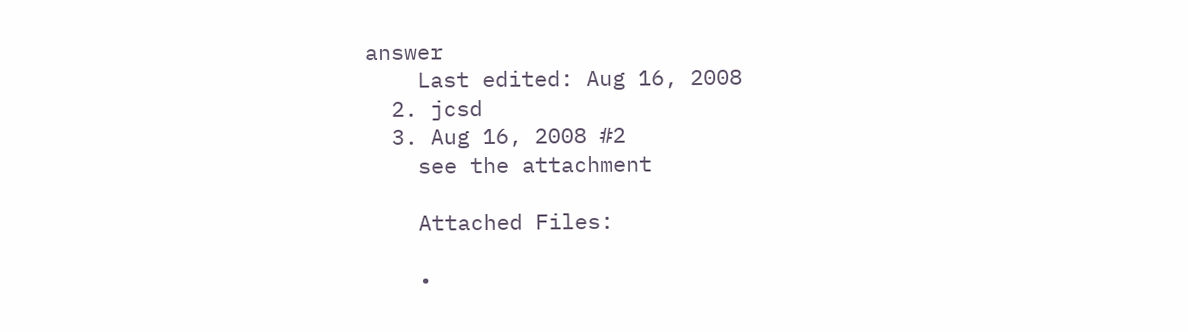answer
    Last edited: Aug 16, 2008
  2. jcsd
  3. Aug 16, 2008 #2
    see the attachment

    Attached Files:

    •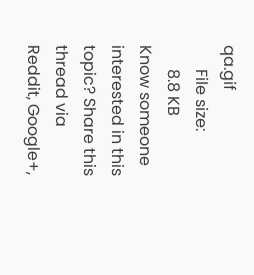qa.gif
      File size:
      8.8 KB
Know someone interested in this topic? Share this thread via Reddit, Google+,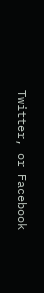Twitter, or Facebook